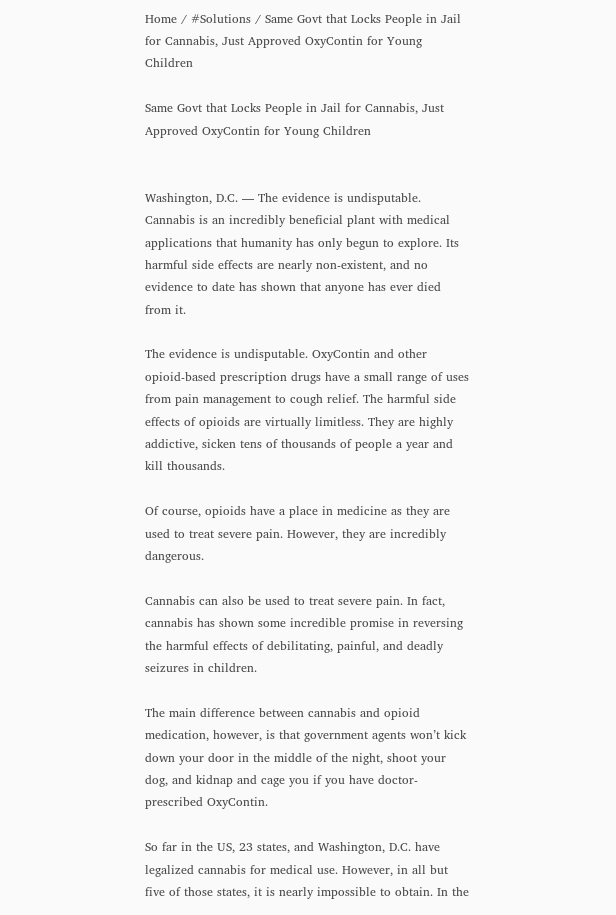Home / #Solutions / Same Govt that Locks People in Jail for Cannabis, Just Approved OxyContin for Young Children

Same Govt that Locks People in Jail for Cannabis, Just Approved OxyContin for Young Children


Washington, D.C. — The evidence is undisputable. Cannabis is an incredibly beneficial plant with medical applications that humanity has only begun to explore. Its harmful side effects are nearly non-existent, and no evidence to date has shown that anyone has ever died from it.

The evidence is undisputable. OxyContin and other opioid-based prescription drugs have a small range of uses from pain management to cough relief. The harmful side effects of opioids are virtually limitless. They are highly addictive, sicken tens of thousands of people a year and kill thousands.

Of course, opioids have a place in medicine as they are used to treat severe pain. However, they are incredibly dangerous.

Cannabis can also be used to treat severe pain. In fact, cannabis has shown some incredible promise in reversing the harmful effects of debilitating, painful, and deadly seizures in children.

The main difference between cannabis and opioid medication, however, is that government agents won’t kick down your door in the middle of the night, shoot your dog, and kidnap and cage you if you have doctor-prescribed OxyContin.

So far in the US, 23 states, and Washington, D.C. have legalized cannabis for medical use. However, in all but five of those states, it is nearly impossible to obtain. In the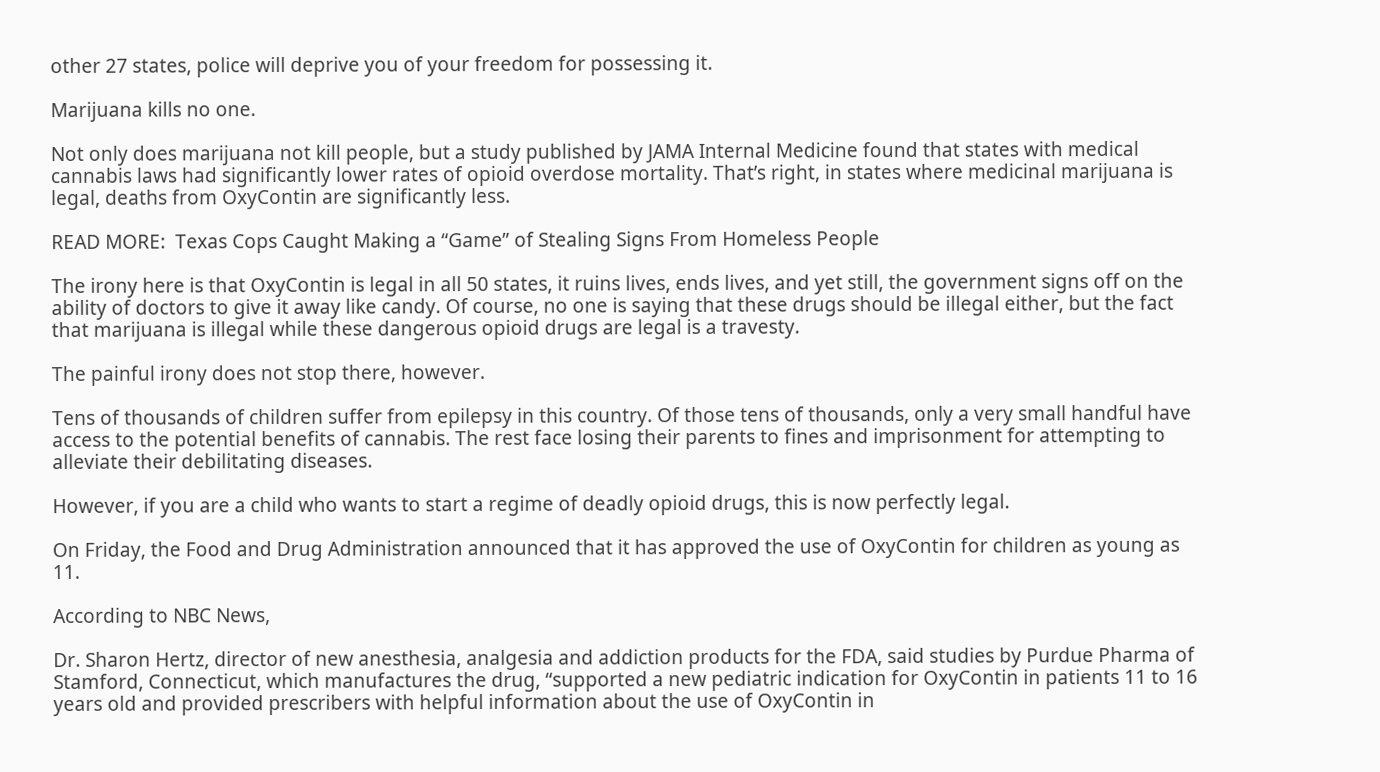other 27 states, police will deprive you of your freedom for possessing it.

Marijuana kills no one.

Not only does marijuana not kill people, but a study published by JAMA Internal Medicine found that states with medical cannabis laws had significantly lower rates of opioid overdose mortality. That’s right, in states where medicinal marijuana is legal, deaths from OxyContin are significantly less.

READ MORE:  Texas Cops Caught Making a “Game” of Stealing Signs From Homeless People

The irony here is that OxyContin is legal in all 50 states, it ruins lives, ends lives, and yet still, the government signs off on the ability of doctors to give it away like candy. Of course, no one is saying that these drugs should be illegal either, but the fact that marijuana is illegal while these dangerous opioid drugs are legal is a travesty.

The painful irony does not stop there, however.

Tens of thousands of children suffer from epilepsy in this country. Of those tens of thousands, only a very small handful have access to the potential benefits of cannabis. The rest face losing their parents to fines and imprisonment for attempting to alleviate their debilitating diseases.

However, if you are a child who wants to start a regime of deadly opioid drugs, this is now perfectly legal.

On Friday, the Food and Drug Administration announced that it has approved the use of OxyContin for children as young as 11.

According to NBC News,

Dr. Sharon Hertz, director of new anesthesia, analgesia and addiction products for the FDA, said studies by Purdue Pharma of Stamford, Connecticut, which manufactures the drug, “supported a new pediatric indication for OxyContin in patients 11 to 16 years old and provided prescribers with helpful information about the use of OxyContin in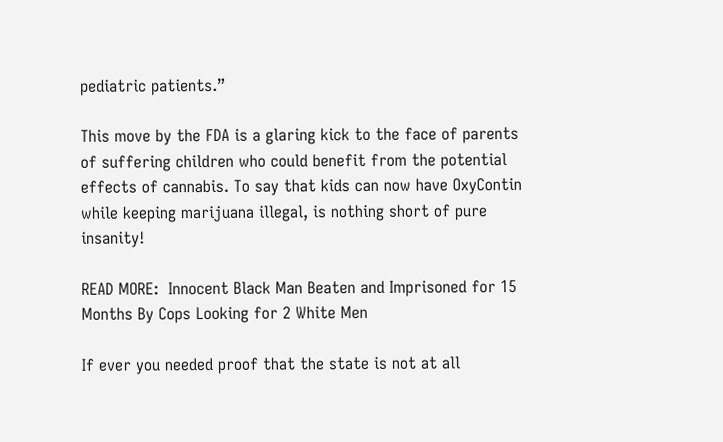pediatric patients.”

This move by the FDA is a glaring kick to the face of parents of suffering children who could benefit from the potential effects of cannabis. To say that kids can now have OxyContin while keeping marijuana illegal, is nothing short of pure insanity!

READ MORE:  Innocent Black Man Beaten and Imprisoned for 15 Months By Cops Looking for 2 White Men

If ever you needed proof that the state is not at all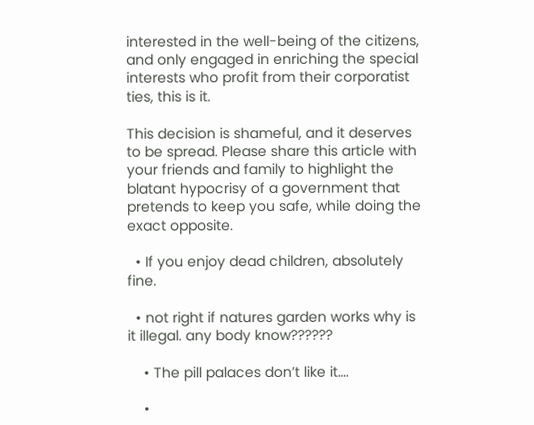interested in the well-being of the citizens, and only engaged in enriching the special interests who profit from their corporatist ties, this is it.

This decision is shameful, and it deserves to be spread. Please share this article with your friends and family to highlight the blatant hypocrisy of a government that pretends to keep you safe, while doing the exact opposite.

  • If you enjoy dead children, absolutely fine.

  • not right if natures garden works why is it illegal. any body know??????

    • The pill palaces don’t like it….

    •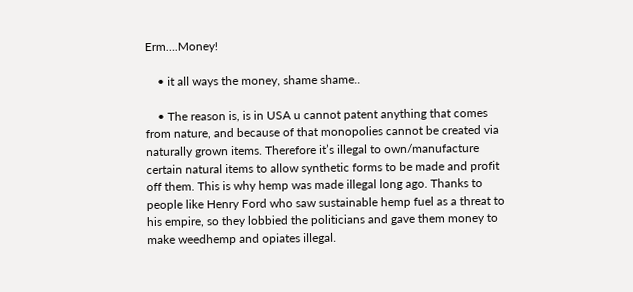Erm….Money!

    • it all ways the money, shame shame..

    • The reason is, is in USA u cannot patent anything that comes from nature, and because of that monopolies cannot be created via naturally grown items. Therefore it’s illegal to own/manufacture certain natural items to allow synthetic forms to be made and profit off them. This is why hemp was made illegal long ago. Thanks to people like Henry Ford who saw sustainable hemp fuel as a threat to his empire, so they lobbied the politicians and gave them money to make weedhemp and opiates illegal.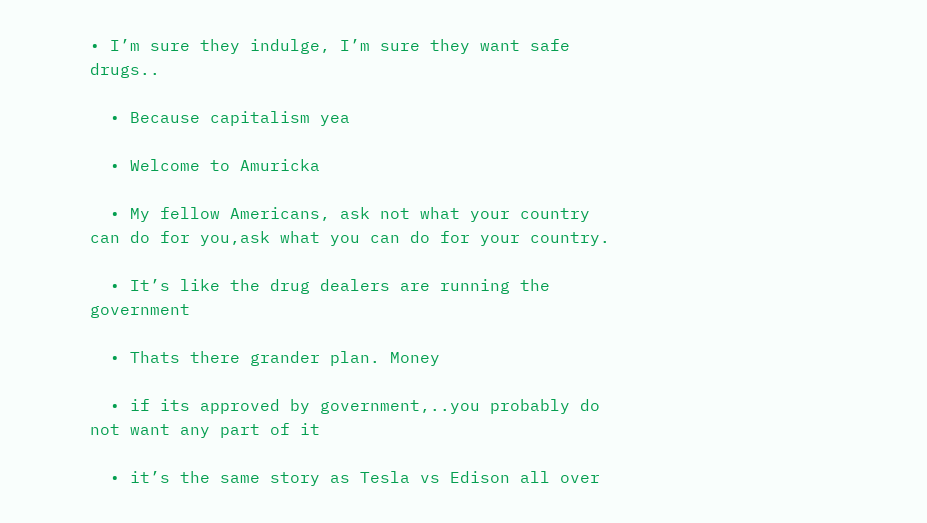• I’m sure they indulge, I’m sure they want safe drugs..

  • Because capitalism yea

  • Welcome to Amuricka

  • My fellow Americans, ask not what your country can do for you,ask what you can do for your country.

  • It’s like the drug dealers are running the government

  • Thats there grander plan. Money

  • if its approved by government,..you probably do not want any part of it

  • it’s the same story as Tesla vs Edison all over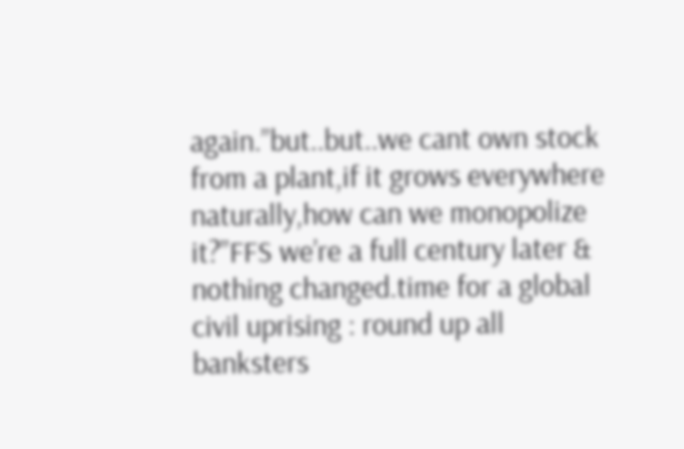again.”but..but..we cant own stock from a plant,if it grows everywhere naturally,how can we monopolize it?”FFS we’re a full century later & nothing changed.time for a global civil uprising : round up all banksters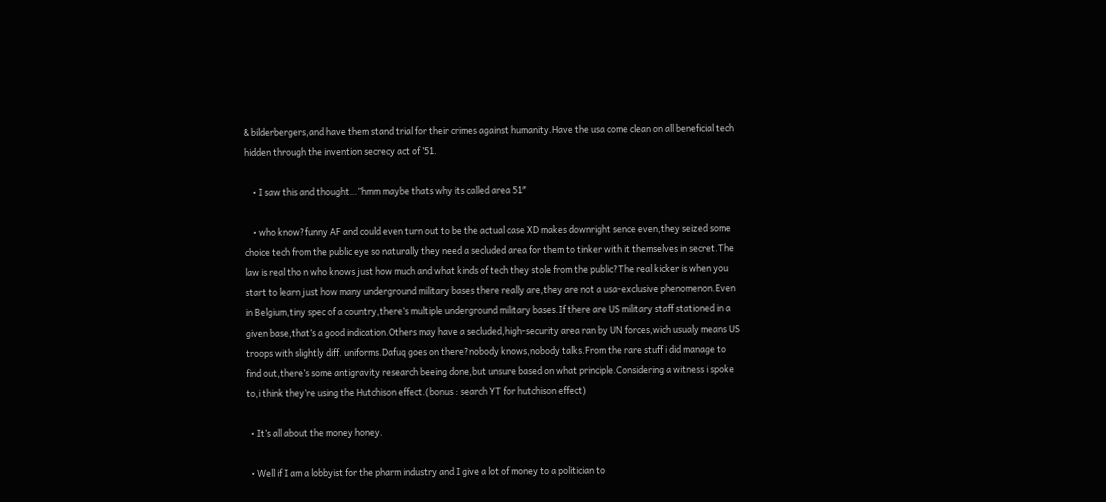& bilderbergers,and have them stand trial for their crimes against humanity.Have the usa come clean on all beneficial tech hidden through the invention secrecy act of ’51.

    • I saw this and thought…”hmm maybe thats why its called area 51″

    • who know?funny AF and could even turn out to be the actual case XD makes downright sence even,they seized some choice tech from the public eye so naturally they need a secluded area for them to tinker with it themselves in secret.The law is real tho n who knows just how much and what kinds of tech they stole from the public?The real kicker is when you start to learn just how many underground military bases there really are,they are not a usa-exclusive phenomenon.Even in Belgium,tiny spec of a country,there’s multiple underground military bases.If there are US military staff stationed in a given base,that’s a good indication.Others may have a secluded,high-security area ran by UN forces,wich usualy means US troops with slightly diff. uniforms.Dafuq goes on there?nobody knows,nobody talks.From the rare stuff i did manage to find out,there’s some antigravity research beeing done,but unsure based on what principle.Considering a witness i spoke to,i think they’re using the Hutchison effect.(bonus : search YT for hutchison effect)

  • It’s all about the money honey.

  • Well if I am a lobbyist for the pharm industry and I give a lot of money to a politician to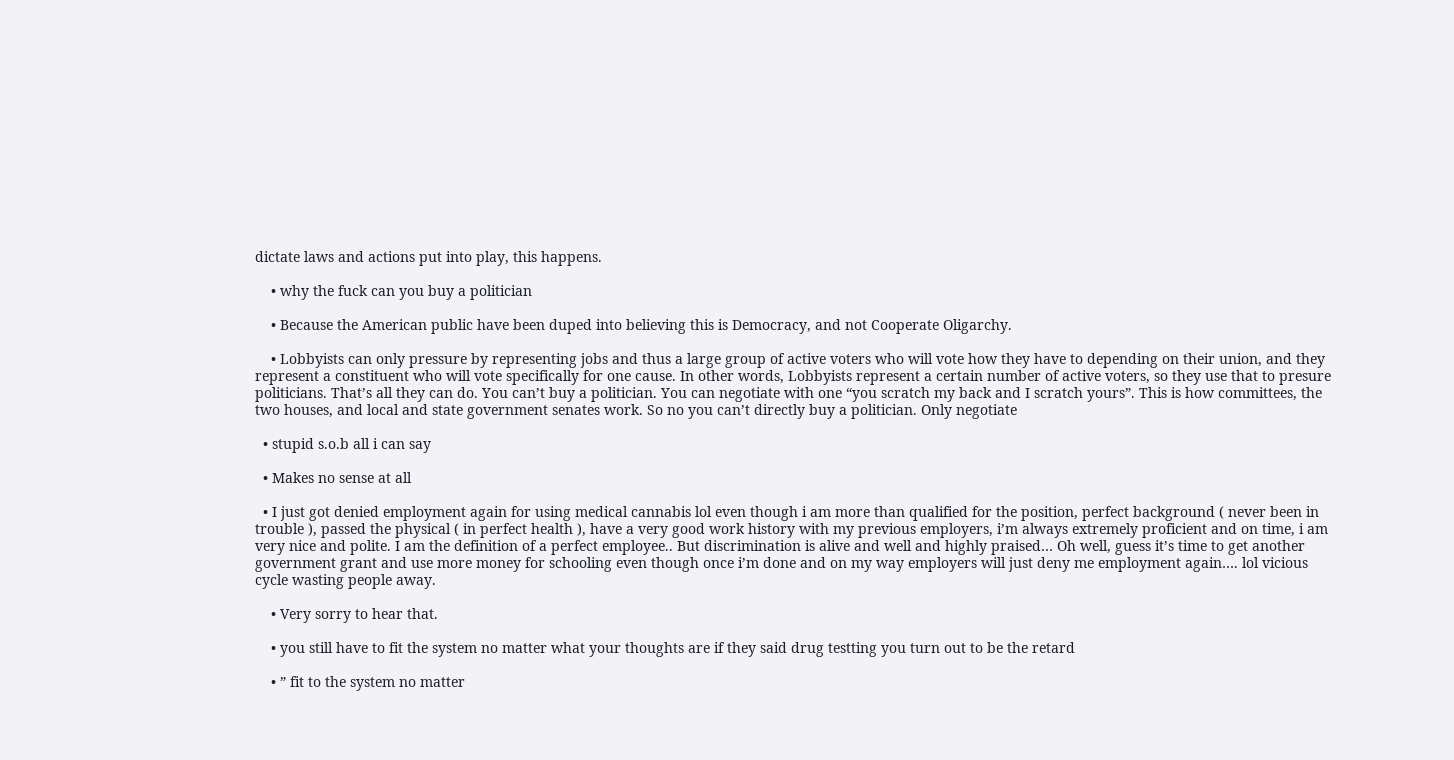dictate laws and actions put into play, this happens.

    • why the fuck can you buy a politician

    • Because the American public have been duped into believing this is Democracy, and not Cooperate Oligarchy.

    • Lobbyists can only pressure by representing jobs and thus a large group of active voters who will vote how they have to depending on their union, and they represent a constituent who will vote specifically for one cause. In other words, Lobbyists represent a certain number of active voters, so they use that to presure politicians. That’s all they can do. You can’t buy a politician. You can negotiate with one “you scratch my back and I scratch yours”. This is how committees, the two houses, and local and state government senates work. So no you can’t directly buy a politician. Only negotiate

  • stupid s.o.b all i can say

  • Makes no sense at all

  • I just got denied employment again for using medical cannabis lol even though i am more than qualified for the position, perfect background ( never been in trouble ), passed the physical ( in perfect health ), have a very good work history with my previous employers, i’m always extremely proficient and on time, i am very nice and polite. I am the definition of a perfect employee.. But discrimination is alive and well and highly praised… Oh well, guess it’s time to get another government grant and use more money for schooling even though once i’m done and on my way employers will just deny me employment again…. lol vicious cycle wasting people away.

    • Very sorry to hear that.

    • you still have to fit the system no matter what your thoughts are if they said drug testting you turn out to be the retard

    • ” fit to the system no matter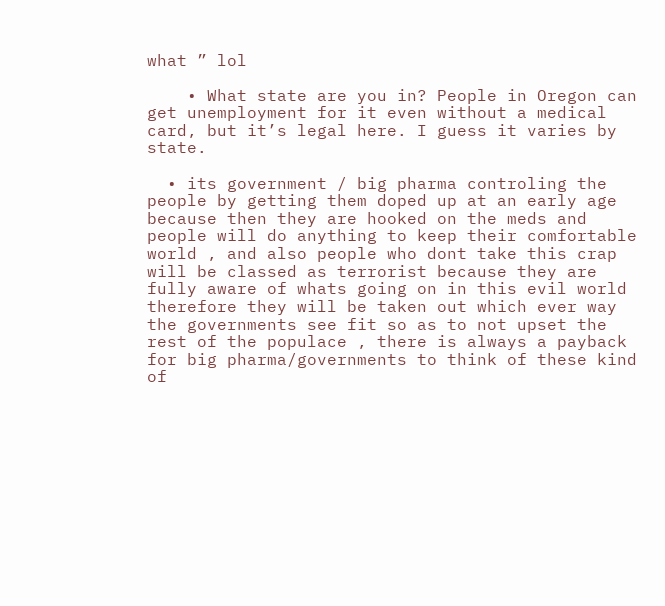what ” lol

    • What state are you in? People in Oregon can get unemployment for it even without a medical card, but it’s legal here. I guess it varies by state.

  • its government / big pharma controling the people by getting them doped up at an early age because then they are hooked on the meds and people will do anything to keep their comfortable world , and also people who dont take this crap will be classed as terrorist because they are fully aware of whats going on in this evil world therefore they will be taken out which ever way the governments see fit so as to not upset the rest of the populace , there is always a payback for big pharma/governments to think of these kind of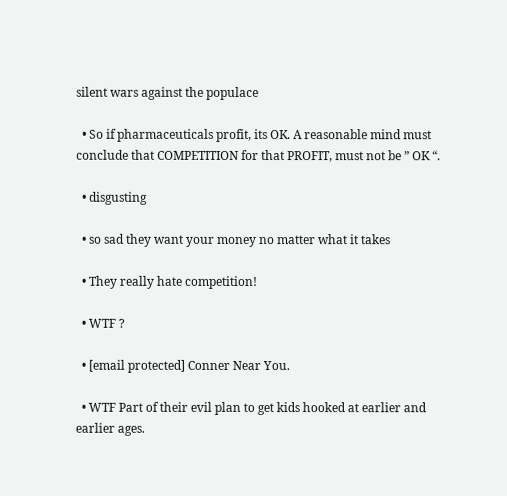silent wars against the populace

  • So if pharmaceuticals profit, its OK. A reasonable mind must conclude that COMPETITION for that PROFIT, must not be ” OK “.

  • disgusting

  • so sad they want your money no matter what it takes

  • They really hate competition!

  • WTF ?

  • [email protected] Conner Near You.

  • WTF Part of their evil plan to get kids hooked at earlier and earlier ages.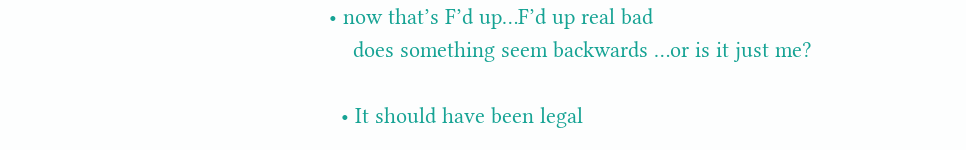• now that’s F’d up…F’d up real bad
    does something seem backwards …or is it just me?

  • It should have been legal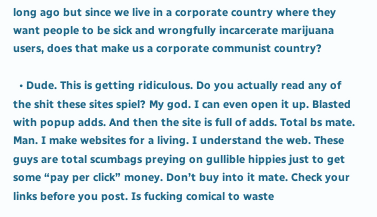long ago but since we live in a corporate country where they want people to be sick and wrongfully incarcerate marijuana users, does that make us a corporate communist country?

  • Dude. This is getting ridiculous. Do you actually read any of the shit these sites spiel? My god. I can even open it up. Blasted with popup adds. And then the site is full of adds. Total bs mate. Man. I make websites for a living. I understand the web. These guys are total scumbags preying on gullible hippies just to get some “pay per click” money. Don’t buy into it mate. Check your links before you post. Is fucking comical to waste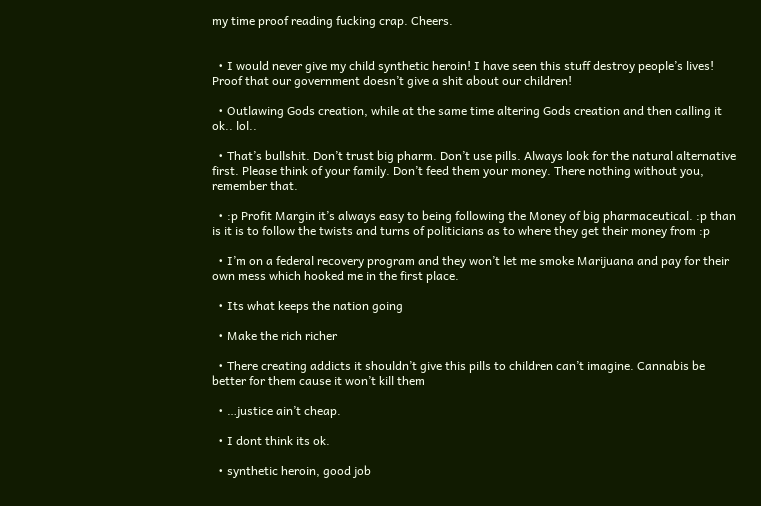my time proof reading fucking crap. Cheers.


  • I would never give my child synthetic heroin! I have seen this stuff destroy people’s lives! Proof that our government doesn’t give a shit about our children!

  • Outlawing Gods creation, while at the same time altering Gods creation and then calling it ok.. lol..

  • That’s bullshit. Don’t trust big pharm. Don’t use pills. Always look for the natural alternative first. Please think of your family. Don’t feed them your money. There nothing without you, remember that.

  • :p Profit Margin it’s always easy to being following the Money of big pharmaceutical. :p than is it is to follow the twists and turns of politicians as to where they get their money from :p

  • I’m on a federal recovery program and they won’t let me smoke Marijuana and pay for their own mess which hooked me in the first place.

  • Its what keeps the nation going

  • Make the rich richer

  • There creating addicts it shouldn’t give this pills to children can’t imagine. Cannabis be better for them cause it won’t kill them

  • …justice ain’t cheap.

  • I dont think its ok.

  • synthetic heroin, good job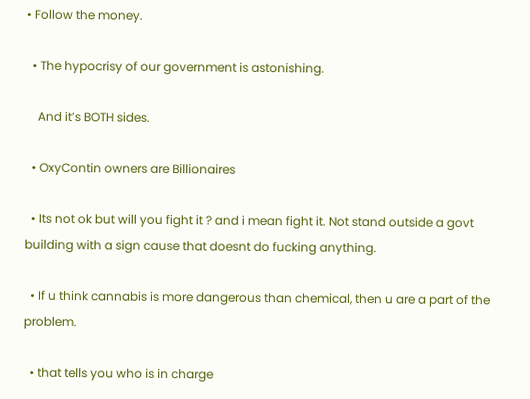• Follow the money.

  • The hypocrisy of our government is astonishing.

    And it’s BOTH sides.

  • OxyContin owners are Billionaires

  • Its not ok but will you fight it ? and i mean fight it. Not stand outside a govt building with a sign cause that doesnt do fucking anything.

  • If u think cannabis is more dangerous than chemical, then u are a part of the problem.

  • that tells you who is in charge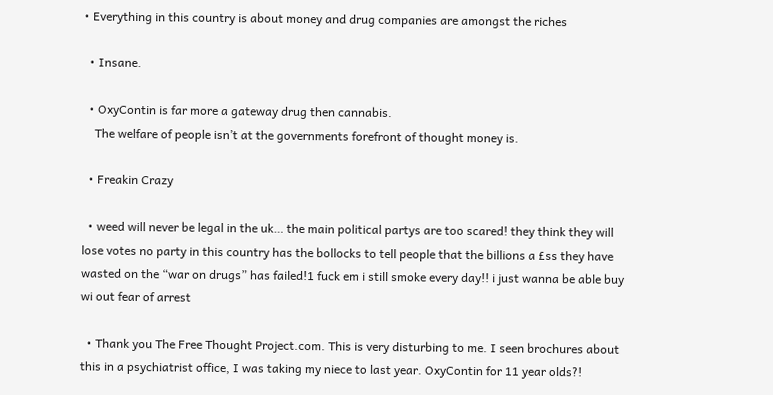• Everything in this country is about money and drug companies are amongst the riches

  • Insane.

  • OxyContin is far more a gateway drug then cannabis.
    The welfare of people isn’t at the governments forefront of thought money is.

  • Freakin Crazy

  • weed will never be legal in the uk… the main political partys are too scared! they think they will lose votes no party in this country has the bollocks to tell people that the billions a £ss they have wasted on the “war on drugs” has failed!1 fuck em i still smoke every day!! i just wanna be able buy wi out fear of arrest

  • Thank you The Free Thought Project.com. This is very disturbing to me. I seen brochures about this in a psychiatrist office, I was taking my niece to last year. OxyContin for 11 year olds?!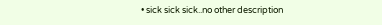• sick sick sick..no other description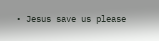• Jesus save us please